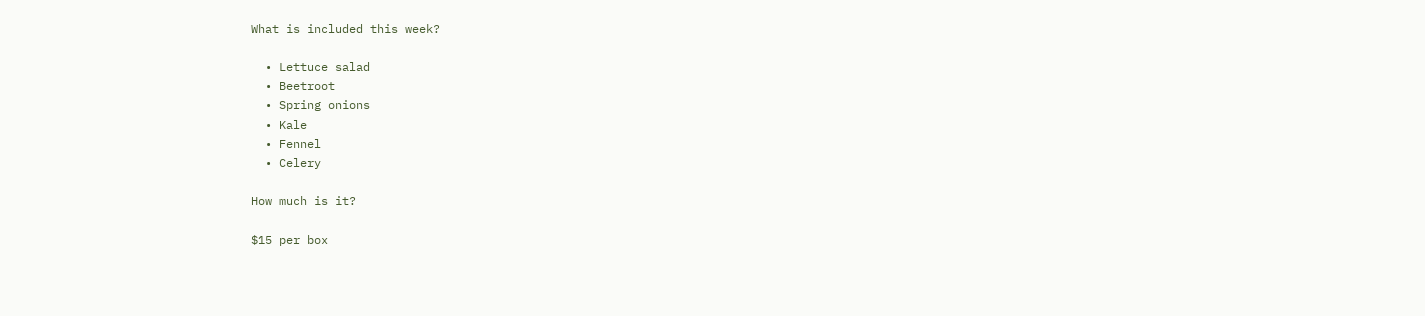What is included this week?

  • Lettuce salad
  • Beetroot
  • Spring onions
  • Kale
  • Fennel
  • Celery

How much is it?

$15 per box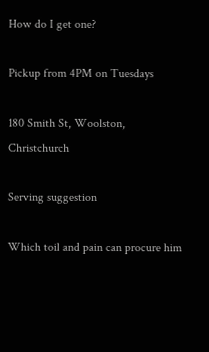How do I get one?

Pickup from 4PM on Tuesdays

180 Smith St, Woolston, Christchurch

Serving suggestion

Which toil and pain can procure him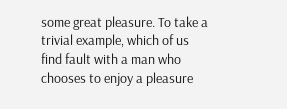some great pleasure. To take a trivial example, which of us find fault with a man who chooses to enjoy a pleasure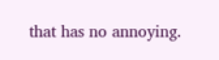that has no annoying.